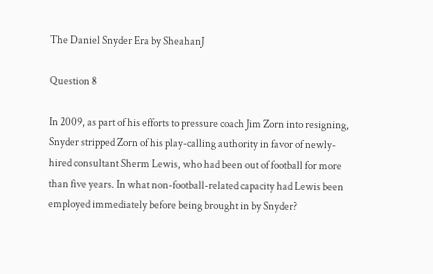The Daniel Snyder Era by SheahanJ

Question 8

In 2009, as part of his efforts to pressure coach Jim Zorn into resigning, Snyder stripped Zorn of his play-calling authority in favor of newly-hired consultant Sherm Lewis, who had been out of football for more than five years. In what non-football-related capacity had Lewis been employed immediately before being brought in by Snyder?